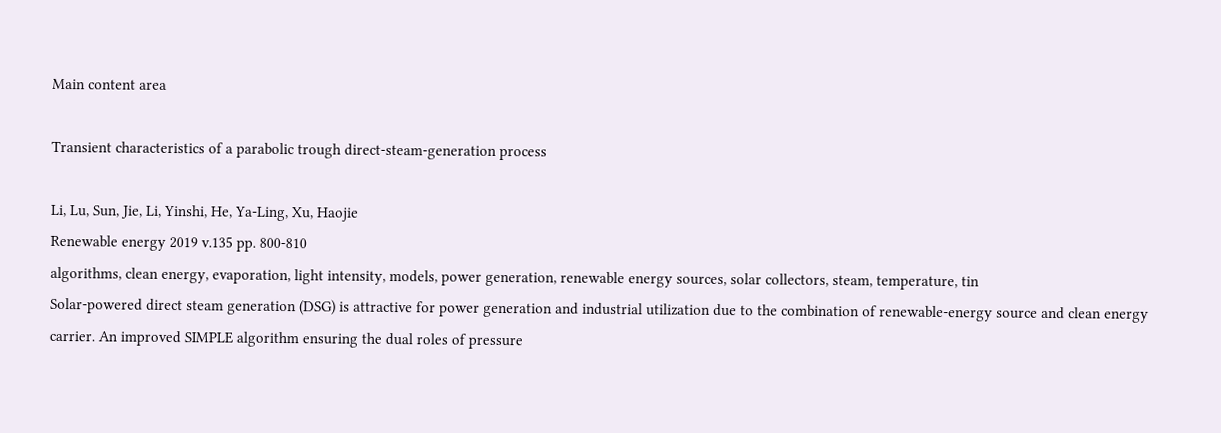Main content area

Transient characteristics of a parabolic trough direct-steam-generation process

Li, Lu, Sun, Jie, Li, Yinshi, He, Ya-Ling, Xu, Haojie
Renewable energy 2019 v.135 pp. 800-810
algorithms, clean energy, evaporation, light intensity, models, power generation, renewable energy sources, solar collectors, steam, temperature, tin
Solar-powered direct steam generation (DSG) is attractive for power generation and industrial utilization due to the combination of renewable-energy source and clean energy carrier. An improved SIMPLE algorithm ensuring the dual roles of pressure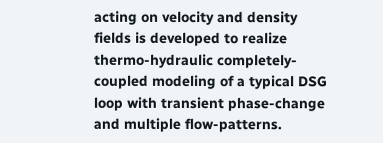acting on velocity and density fields is developed to realize thermo-hydraulic completely-coupled modeling of a typical DSG loop with transient phase-change and multiple flow-patterns.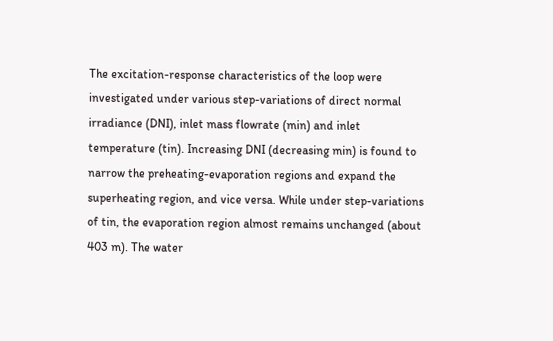The excitation-response characteristics of the loop were investigated under various step-variations of direct normal irradiance (DNI), inlet mass flowrate (min) and inlet temperature (tin). Increasing DNI (decreasing min) is found to narrow the preheating-evaporation regions and expand the superheating region, and vice versa. While under step-variations of tin, the evaporation region almost remains unchanged (about 403 m). The water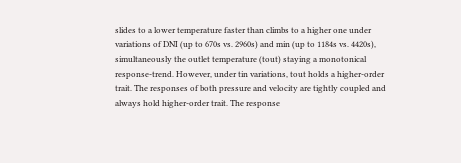slides to a lower temperature faster than climbs to a higher one under variations of DNI (up to 670s vs. 2960s) and min (up to 1184s vs. 4420s), simultaneously the outlet temperature (tout) staying a monotonical response-trend. However, under tin variations, tout holds a higher-order trait. The responses of both pressure and velocity are tightly coupled and always hold higher-order trait. The response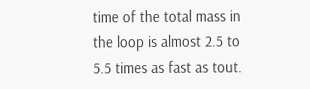time of the total mass in the loop is almost 2.5 to 5.5 times as fast as tout.